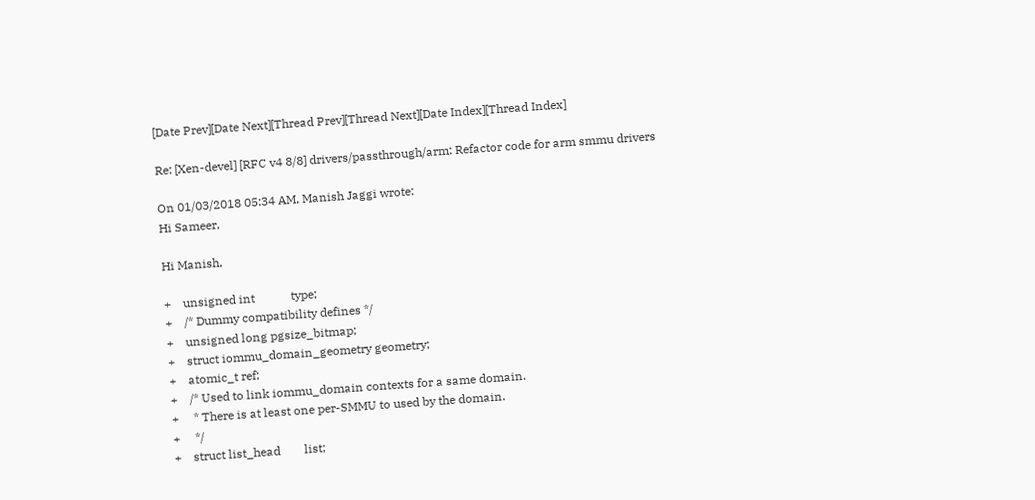[Date Prev][Date Next][Thread Prev][Thread Next][Date Index][Thread Index]

Re: [Xen-devel] [RFC v4 8/8] drivers/passthrough/arm: Refactor code for arm smmu drivers

On 01/03/2018 05:34 AM, Manish Jaggi wrote:
Hi Sameer,

Hi Manish,

+    unsigned int            type;
+    /* Dummy compatibility defines */
+    unsigned long pgsize_bitmap;
+    struct iommu_domain_geometry geometry;
+    atomic_t ref;
+    /* Used to link iommu_domain contexts for a same domain.
+     * There is at least one per-SMMU to used by the domain.
+     */
+    struct list_head        list;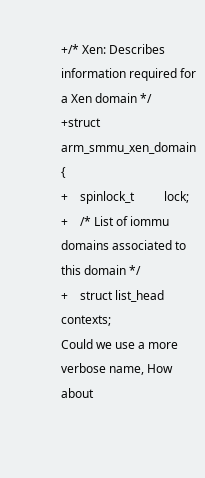+/* Xen: Describes information required for a Xen domain */
+struct arm_smmu_xen_domain {
+    spinlock_t          lock;
+    /* List of iommu domains associated to this domain */
+    struct list_head        contexts;
Could we use a more verbose name, How about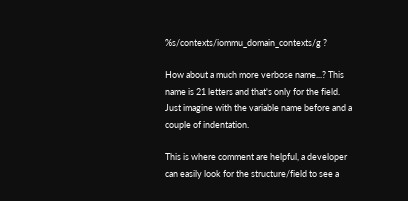%s/contexts/iommu_domain_contexts/g ?

How about a much more verbose name...? This name is 21 letters and that's only for the field. Just imagine with the variable name before and a couple of indentation.

This is where comment are helpful, a developer can easily look for the structure/field to see a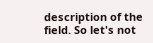description of the field. So let's not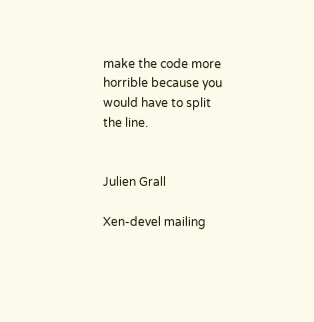make the code more horrible because you would have to split the line.


Julien Grall

Xen-devel mailing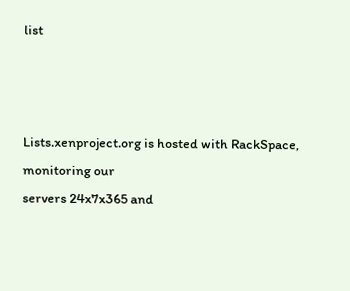list



Lists.xenproject.org is hosted with RackSpace, monitoring our
servers 24x7x365 and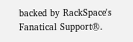backed by RackSpace's Fanatical Support®.